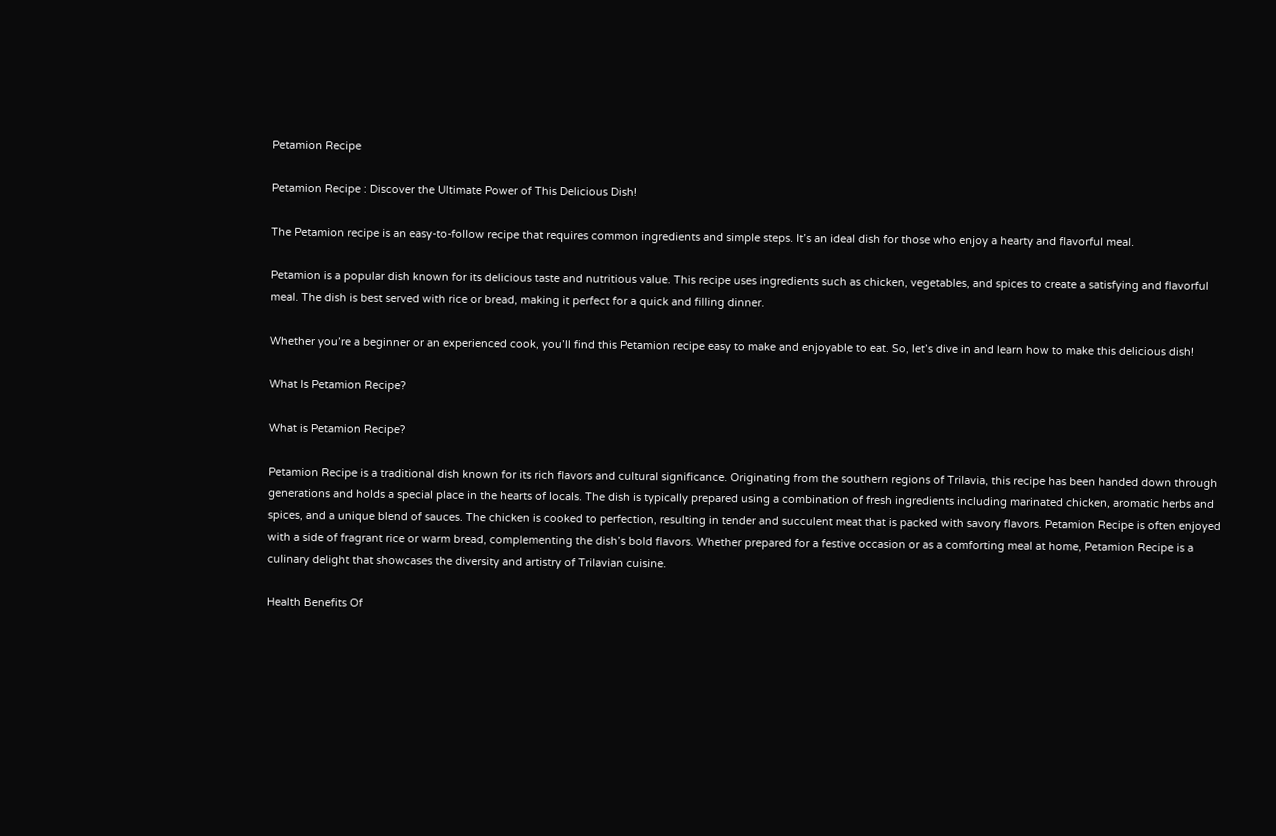Petamion Recipe

Petamion Recipe : Discover the Ultimate Power of This Delicious Dish!

The Petamion recipe is an easy-to-follow recipe that requires common ingredients and simple steps. It’s an ideal dish for those who enjoy a hearty and flavorful meal.

Petamion is a popular dish known for its delicious taste and nutritious value. This recipe uses ingredients such as chicken, vegetables, and spices to create a satisfying and flavorful meal. The dish is best served with rice or bread, making it perfect for a quick and filling dinner.

Whether you’re a beginner or an experienced cook, you’ll find this Petamion recipe easy to make and enjoyable to eat. So, let’s dive in and learn how to make this delicious dish!

What Is Petamion Recipe?

What is Petamion Recipe?

Petamion Recipe is a traditional dish known for its rich flavors and cultural significance. Originating from the southern regions of Trilavia, this recipe has been handed down through generations and holds a special place in the hearts of locals. The dish is typically prepared using a combination of fresh ingredients including marinated chicken, aromatic herbs and spices, and a unique blend of sauces. The chicken is cooked to perfection, resulting in tender and succulent meat that is packed with savory flavors. Petamion Recipe is often enjoyed with a side of fragrant rice or warm bread, complementing the dish’s bold flavors. Whether prepared for a festive occasion or as a comforting meal at home, Petamion Recipe is a culinary delight that showcases the diversity and artistry of Trilavian cuisine.

Health Benefits Of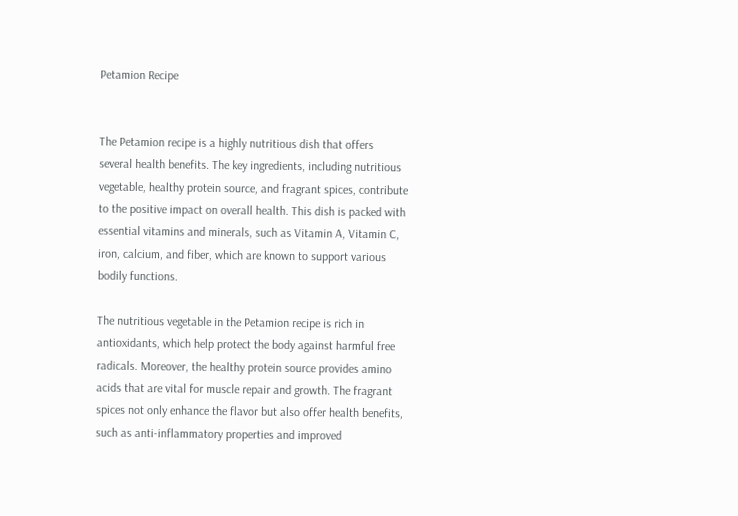Petamion Recipe


The Petamion recipe is a highly nutritious dish that offers several health benefits. The key ingredients, including nutritious vegetable, healthy protein source, and fragrant spices, contribute to the positive impact on overall health. This dish is packed with essential vitamins and minerals, such as Vitamin A, Vitamin C, iron, calcium, and fiber, which are known to support various bodily functions.

The nutritious vegetable in the Petamion recipe is rich in antioxidants, which help protect the body against harmful free radicals. Moreover, the healthy protein source provides amino acids that are vital for muscle repair and growth. The fragrant spices not only enhance the flavor but also offer health benefits, such as anti-inflammatory properties and improved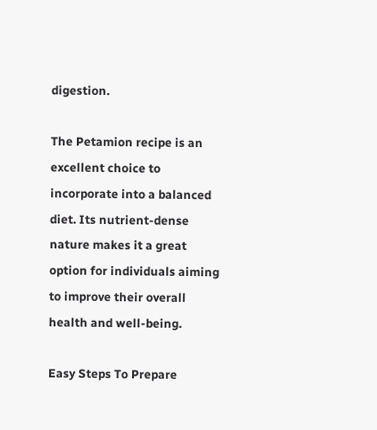digestion.

The Petamion recipe is an excellent choice to incorporate into a balanced diet. Its nutrient-dense nature makes it a great option for individuals aiming to improve their overall health and well-being.

Easy Steps To Prepare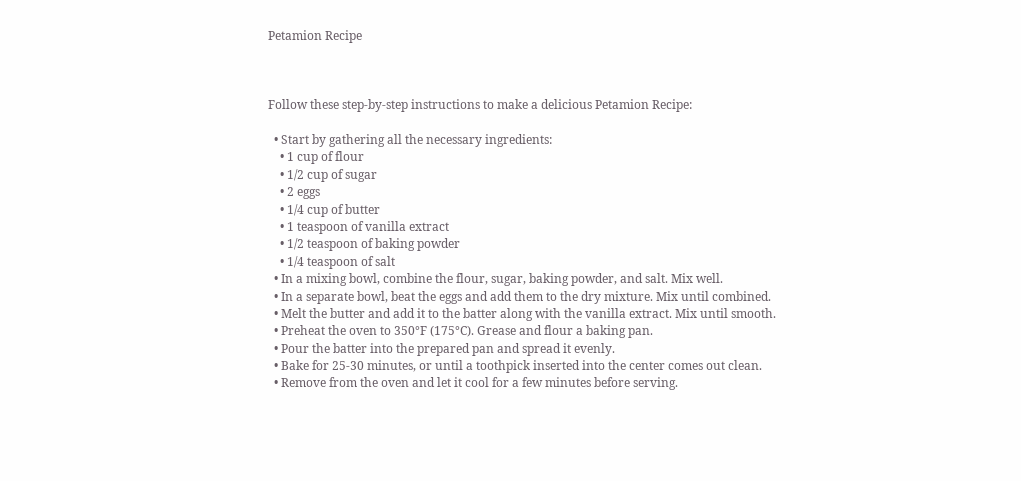Petamion Recipe



Follow these step-by-step instructions to make a delicious Petamion Recipe:

  • Start by gathering all the necessary ingredients:
    • 1 cup of flour
    • 1/2 cup of sugar
    • 2 eggs
    • 1/4 cup of butter
    • 1 teaspoon of vanilla extract
    • 1/2 teaspoon of baking powder
    • 1/4 teaspoon of salt
  • In a mixing bowl, combine the flour, sugar, baking powder, and salt. Mix well.
  • In a separate bowl, beat the eggs and add them to the dry mixture. Mix until combined.
  • Melt the butter and add it to the batter along with the vanilla extract. Mix until smooth.
  • Preheat the oven to 350°F (175°C). Grease and flour a baking pan.
  • Pour the batter into the prepared pan and spread it evenly.
  • Bake for 25-30 minutes, or until a toothpick inserted into the center comes out clean.
  • Remove from the oven and let it cool for a few minutes before serving.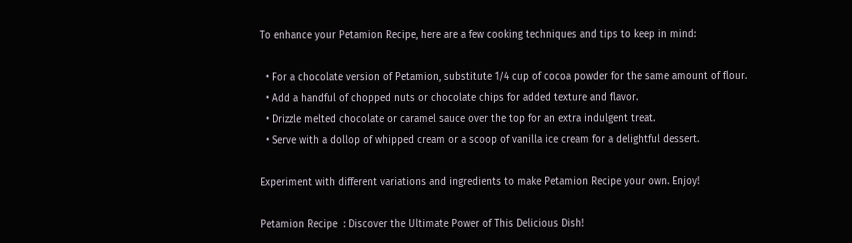To enhance your Petamion Recipe, here are a few cooking techniques and tips to keep in mind:

  • For a chocolate version of Petamion, substitute 1/4 cup of cocoa powder for the same amount of flour.
  • Add a handful of chopped nuts or chocolate chips for added texture and flavor.
  • Drizzle melted chocolate or caramel sauce over the top for an extra indulgent treat.
  • Serve with a dollop of whipped cream or a scoop of vanilla ice cream for a delightful dessert.

Experiment with different variations and ingredients to make Petamion Recipe your own. Enjoy!

Petamion Recipe  : Discover the Ultimate Power of This Delicious Dish!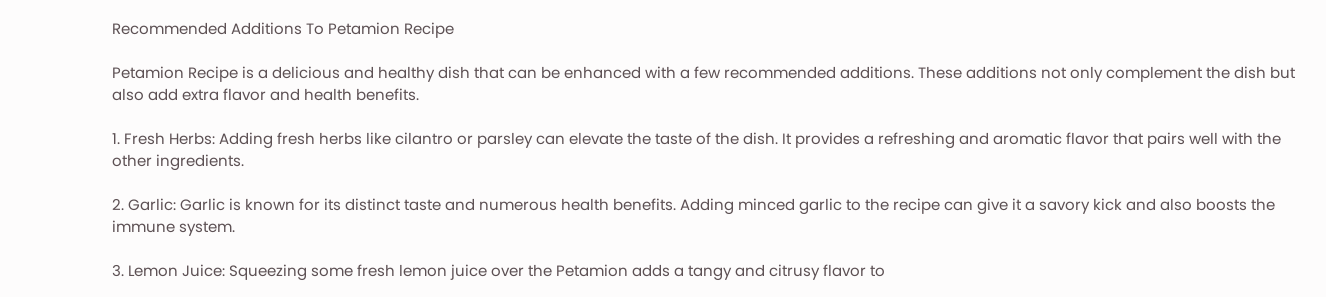Recommended Additions To Petamion Recipe

Petamion Recipe is a delicious and healthy dish that can be enhanced with a few recommended additions. These additions not only complement the dish but also add extra flavor and health benefits.

1. Fresh Herbs: Adding fresh herbs like cilantro or parsley can elevate the taste of the dish. It provides a refreshing and aromatic flavor that pairs well with the other ingredients.

2. Garlic: Garlic is known for its distinct taste and numerous health benefits. Adding minced garlic to the recipe can give it a savory kick and also boosts the immune system.

3. Lemon Juice: Squeezing some fresh lemon juice over the Petamion adds a tangy and citrusy flavor to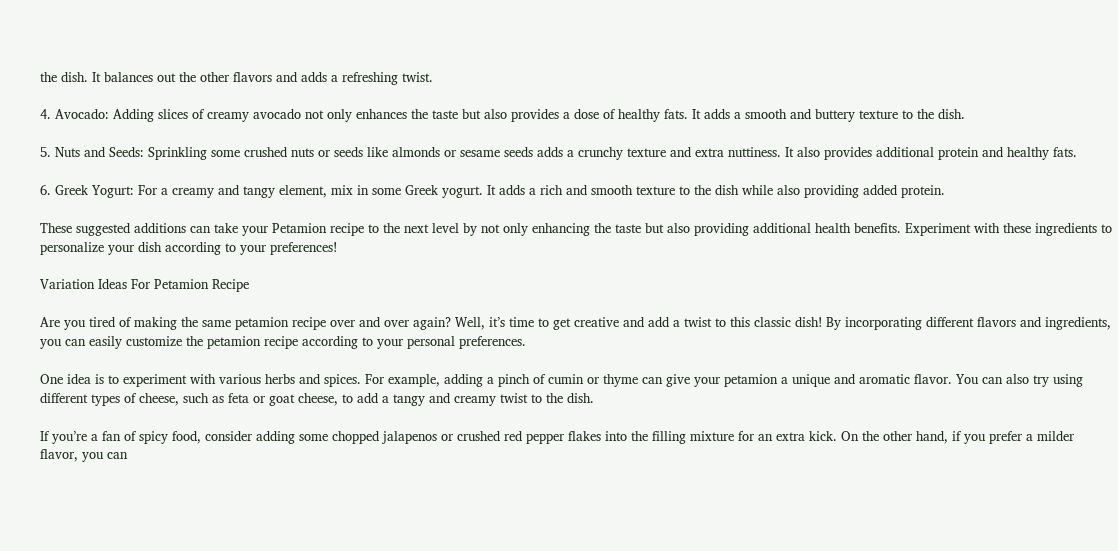the dish. It balances out the other flavors and adds a refreshing twist.

4. Avocado: Adding slices of creamy avocado not only enhances the taste but also provides a dose of healthy fats. It adds a smooth and buttery texture to the dish.

5. Nuts and Seeds: Sprinkling some crushed nuts or seeds like almonds or sesame seeds adds a crunchy texture and extra nuttiness. It also provides additional protein and healthy fats.

6. Greek Yogurt: For a creamy and tangy element, mix in some Greek yogurt. It adds a rich and smooth texture to the dish while also providing added protein.

These suggested additions can take your Petamion recipe to the next level by not only enhancing the taste but also providing additional health benefits. Experiment with these ingredients to personalize your dish according to your preferences!

Variation Ideas For Petamion Recipe

Are you tired of making the same petamion recipe over and over again? Well, it’s time to get creative and add a twist to this classic dish! By incorporating different flavors and ingredients, you can easily customize the petamion recipe according to your personal preferences.

One idea is to experiment with various herbs and spices. For example, adding a pinch of cumin or thyme can give your petamion a unique and aromatic flavor. You can also try using different types of cheese, such as feta or goat cheese, to add a tangy and creamy twist to the dish.

If you’re a fan of spicy food, consider adding some chopped jalapenos or crushed red pepper flakes into the filling mixture for an extra kick. On the other hand, if you prefer a milder flavor, you can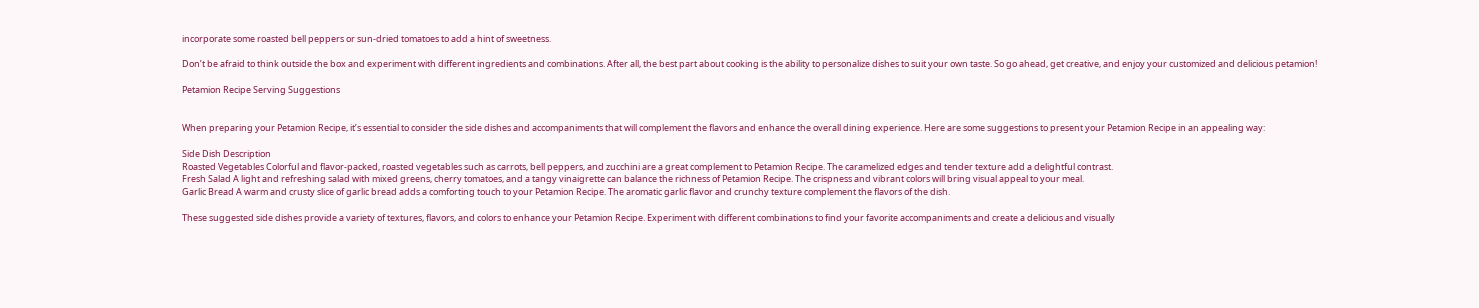incorporate some roasted bell peppers or sun-dried tomatoes to add a hint of sweetness.

Don’t be afraid to think outside the box and experiment with different ingredients and combinations. After all, the best part about cooking is the ability to personalize dishes to suit your own taste. So go ahead, get creative, and enjoy your customized and delicious petamion!

Petamion Recipe Serving Suggestions


When preparing your Petamion Recipe, it’s essential to consider the side dishes and accompaniments that will complement the flavors and enhance the overall dining experience. Here are some suggestions to present your Petamion Recipe in an appealing way:

Side Dish Description
Roasted Vegetables Colorful and flavor-packed, roasted vegetables such as carrots, bell peppers, and zucchini are a great complement to Petamion Recipe. The caramelized edges and tender texture add a delightful contrast.
Fresh Salad A light and refreshing salad with mixed greens, cherry tomatoes, and a tangy vinaigrette can balance the richness of Petamion Recipe. The crispness and vibrant colors will bring visual appeal to your meal.
Garlic Bread A warm and crusty slice of garlic bread adds a comforting touch to your Petamion Recipe. The aromatic garlic flavor and crunchy texture complement the flavors of the dish.

These suggested side dishes provide a variety of textures, flavors, and colors to enhance your Petamion Recipe. Experiment with different combinations to find your favorite accompaniments and create a delicious and visually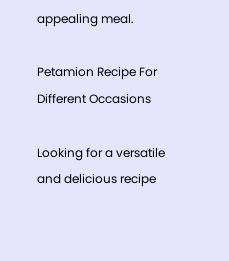appealing meal.

Petamion Recipe For Different Occasions

Looking for a versatile and delicious recipe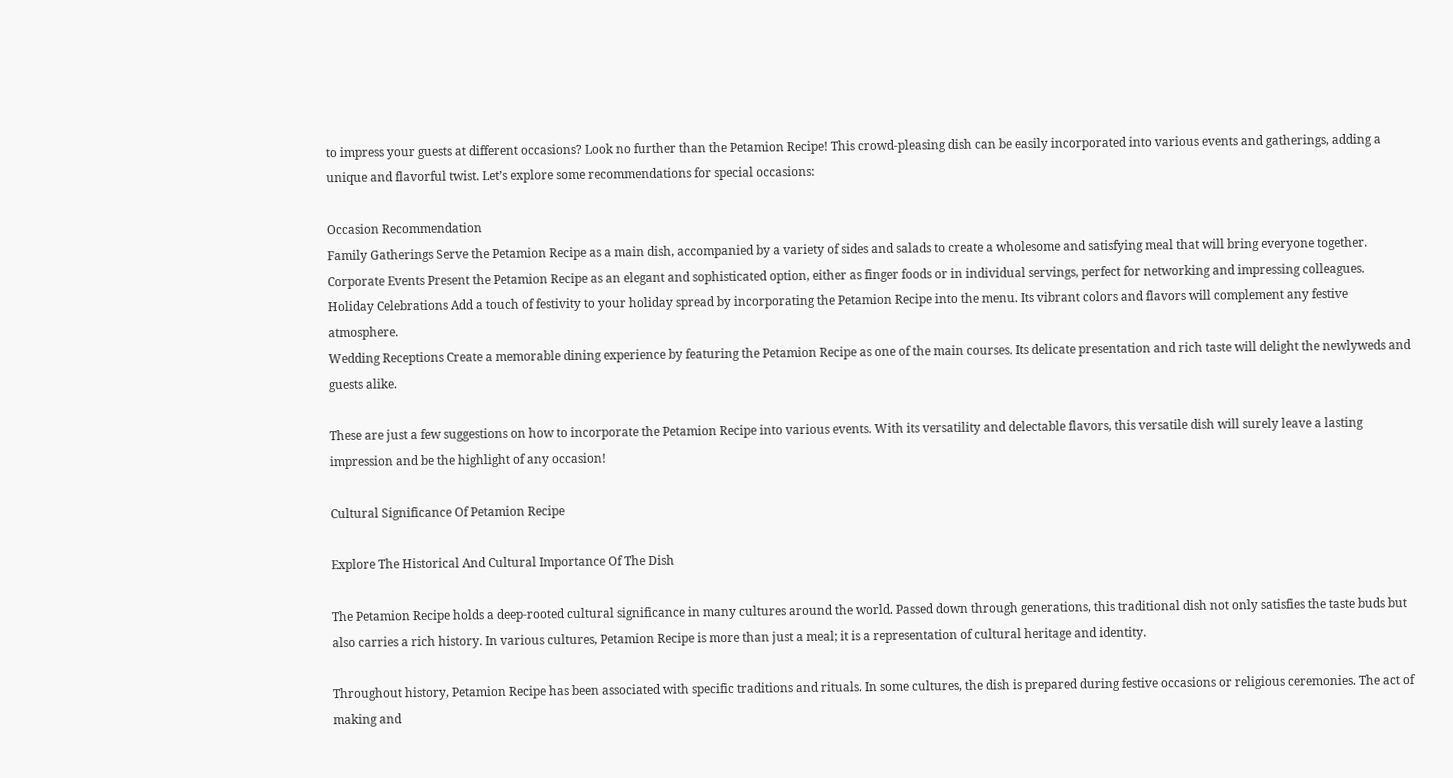to impress your guests at different occasions? Look no further than the Petamion Recipe! This crowd-pleasing dish can be easily incorporated into various events and gatherings, adding a unique and flavorful twist. Let’s explore some recommendations for special occasions:

Occasion Recommendation
Family Gatherings Serve the Petamion Recipe as a main dish, accompanied by a variety of sides and salads to create a wholesome and satisfying meal that will bring everyone together.
Corporate Events Present the Petamion Recipe as an elegant and sophisticated option, either as finger foods or in individual servings, perfect for networking and impressing colleagues.
Holiday Celebrations Add a touch of festivity to your holiday spread by incorporating the Petamion Recipe into the menu. Its vibrant colors and flavors will complement any festive atmosphere.
Wedding Receptions Create a memorable dining experience by featuring the Petamion Recipe as one of the main courses. Its delicate presentation and rich taste will delight the newlyweds and guests alike.

These are just a few suggestions on how to incorporate the Petamion Recipe into various events. With its versatility and delectable flavors, this versatile dish will surely leave a lasting impression and be the highlight of any occasion!

Cultural Significance Of Petamion Recipe

Explore The Historical And Cultural Importance Of The Dish

The Petamion Recipe holds a deep-rooted cultural significance in many cultures around the world. Passed down through generations, this traditional dish not only satisfies the taste buds but also carries a rich history. In various cultures, Petamion Recipe is more than just a meal; it is a representation of cultural heritage and identity.

Throughout history, Petamion Recipe has been associated with specific traditions and rituals. In some cultures, the dish is prepared during festive occasions or religious ceremonies. The act of making and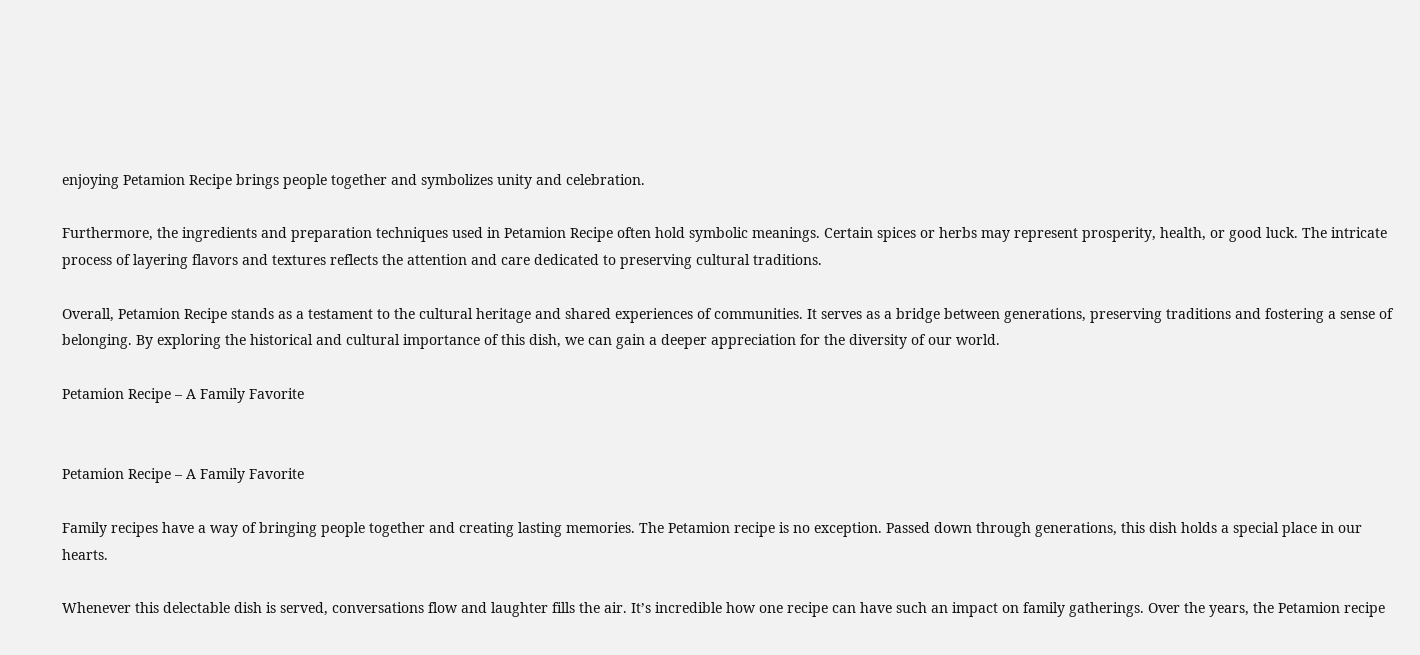enjoying Petamion Recipe brings people together and symbolizes unity and celebration.

Furthermore, the ingredients and preparation techniques used in Petamion Recipe often hold symbolic meanings. Certain spices or herbs may represent prosperity, health, or good luck. The intricate process of layering flavors and textures reflects the attention and care dedicated to preserving cultural traditions.

Overall, Petamion Recipe stands as a testament to the cultural heritage and shared experiences of communities. It serves as a bridge between generations, preserving traditions and fostering a sense of belonging. By exploring the historical and cultural importance of this dish, we can gain a deeper appreciation for the diversity of our world.

Petamion Recipe – A Family Favorite


Petamion Recipe – A Family Favorite

Family recipes have a way of bringing people together and creating lasting memories. The Petamion recipe is no exception. Passed down through generations, this dish holds a special place in our hearts.

Whenever this delectable dish is served, conversations flow and laughter fills the air. It’s incredible how one recipe can have such an impact on family gatherings. Over the years, the Petamion recipe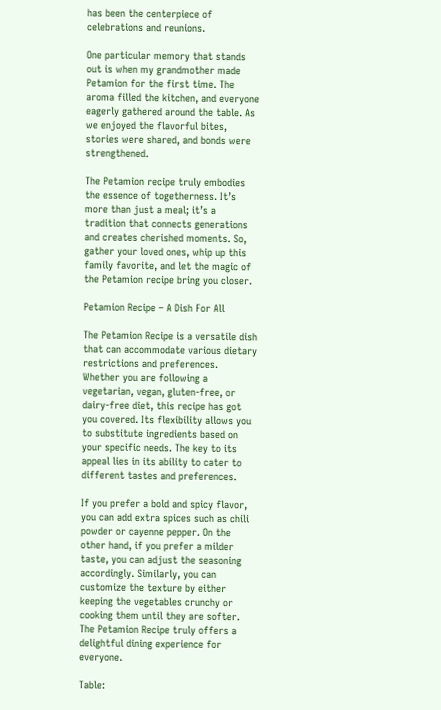has been the centerpiece of celebrations and reunions.

One particular memory that stands out is when my grandmother made Petamion for the first time. The aroma filled the kitchen, and everyone eagerly gathered around the table. As we enjoyed the flavorful bites, stories were shared, and bonds were strengthened.

The Petamion recipe truly embodies the essence of togetherness. It’s more than just a meal; it’s a tradition that connects generations and creates cherished moments. So, gather your loved ones, whip up this family favorite, and let the magic of the Petamion recipe bring you closer.

Petamion Recipe – A Dish For All

The Petamion Recipe is a versatile dish that can accommodate various dietary restrictions and preferences. Whether you are following a vegetarian, vegan, gluten-free, or dairy-free diet, this recipe has got you covered. Its flexibility allows you to substitute ingredients based on your specific needs. The key to its appeal lies in its ability to cater to different tastes and preferences.

If you prefer a bold and spicy flavor, you can add extra spices such as chili powder or cayenne pepper. On the other hand, if you prefer a milder taste, you can adjust the seasoning accordingly. Similarly, you can customize the texture by either keeping the vegetables crunchy or cooking them until they are softer. The Petamion Recipe truly offers a delightful dining experience for everyone.

Table: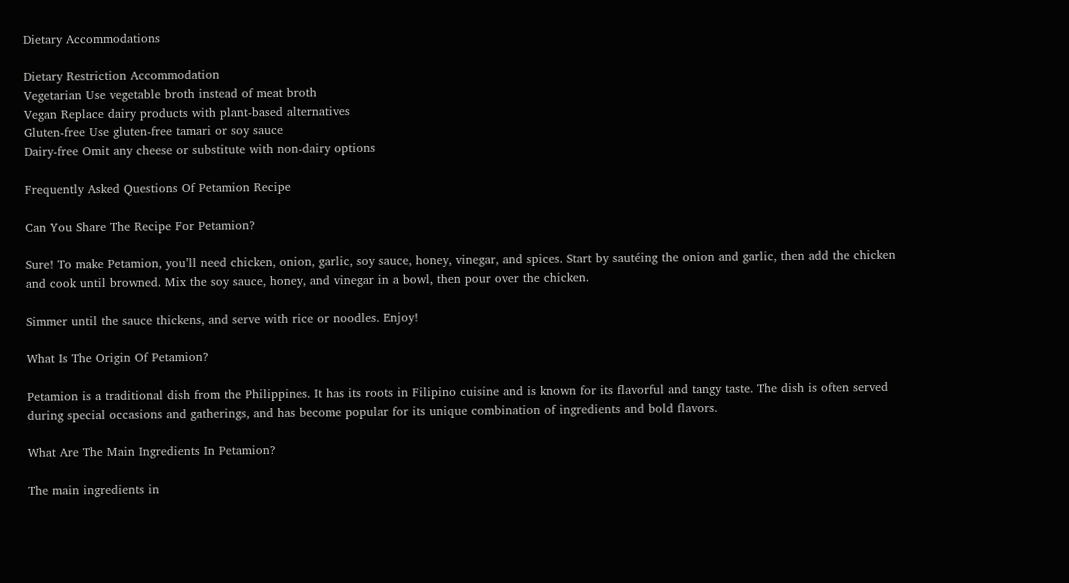Dietary Accommodations

Dietary Restriction Accommodation
Vegetarian Use vegetable broth instead of meat broth
Vegan Replace dairy products with plant-based alternatives
Gluten-free Use gluten-free tamari or soy sauce
Dairy-free Omit any cheese or substitute with non-dairy options

Frequently Asked Questions Of Petamion Recipe

Can You Share The Recipe For Petamion?

Sure! To make Petamion, you’ll need chicken, onion, garlic, soy sauce, honey, vinegar, and spices. Start by sautéing the onion and garlic, then add the chicken and cook until browned. Mix the soy sauce, honey, and vinegar in a bowl, then pour over the chicken.

Simmer until the sauce thickens, and serve with rice or noodles. Enjoy!

What Is The Origin Of Petamion?

Petamion is a traditional dish from the Philippines. It has its roots in Filipino cuisine and is known for its flavorful and tangy taste. The dish is often served during special occasions and gatherings, and has become popular for its unique combination of ingredients and bold flavors.

What Are The Main Ingredients In Petamion?

The main ingredients in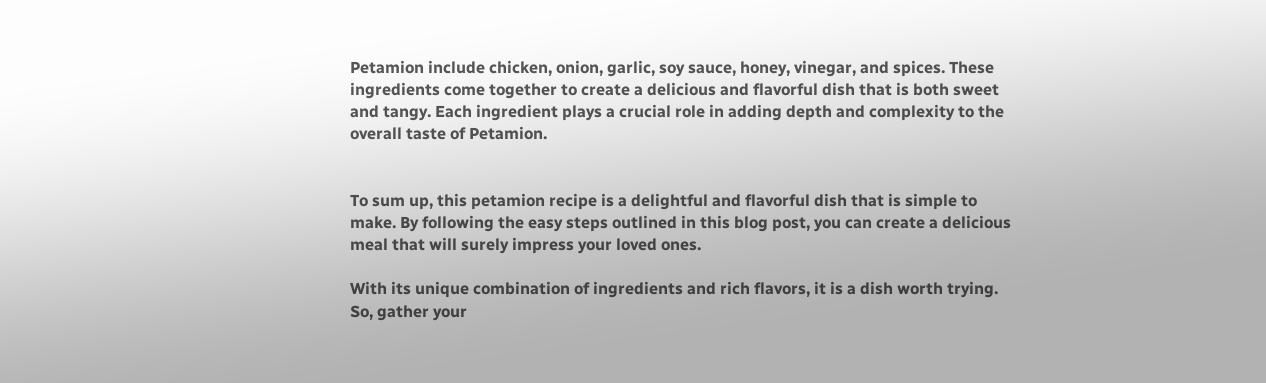Petamion include chicken, onion, garlic, soy sauce, honey, vinegar, and spices. These ingredients come together to create a delicious and flavorful dish that is both sweet and tangy. Each ingredient plays a crucial role in adding depth and complexity to the overall taste of Petamion.


To sum up, this petamion recipe is a delightful and flavorful dish that is simple to make. By following the easy steps outlined in this blog post, you can create a delicious meal that will surely impress your loved ones.

With its unique combination of ingredients and rich flavors, it is a dish worth trying. So, gather your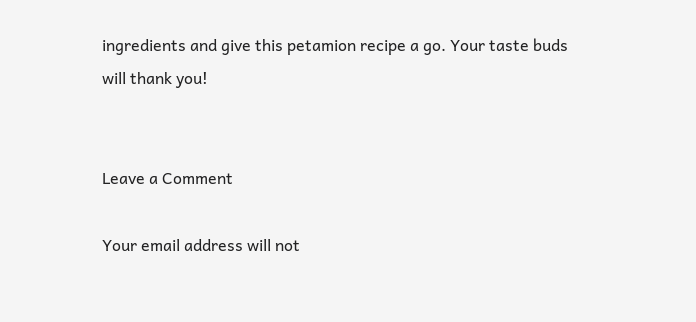ingredients and give this petamion recipe a go. Your taste buds will thank you!


Leave a Comment

Your email address will not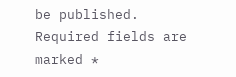be published. Required fields are marked *